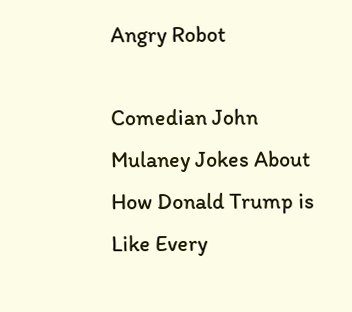Angry Robot

Comedian John Mulaney Jokes About How Donald Trump is Like Every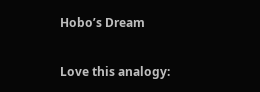Hobo’s Dream

Love this analogy: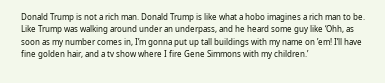Donald Trump is not a rich man. Donald Trump is like what a hobo imagines a rich man to be. Like Trump was walking around under an underpass, and he heard some guy like ‘Ohh, as soon as my number comes in, I’m gonna put up tall buildings with my name on ’em! I’ll have fine golden hair, and a tv show where I fire Gene Simmons with my children.’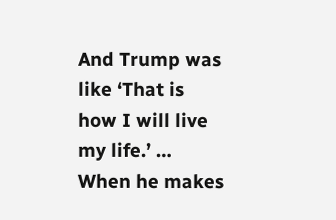And Trump was like ‘That is how I will live my life.’ … When he makes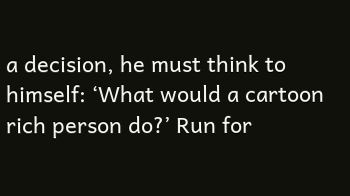a decision, he must think to himself: ‘What would a cartoon rich person do?’ Run for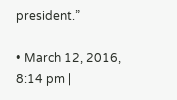president.”

• March 12, 2016, 8:14 pm |